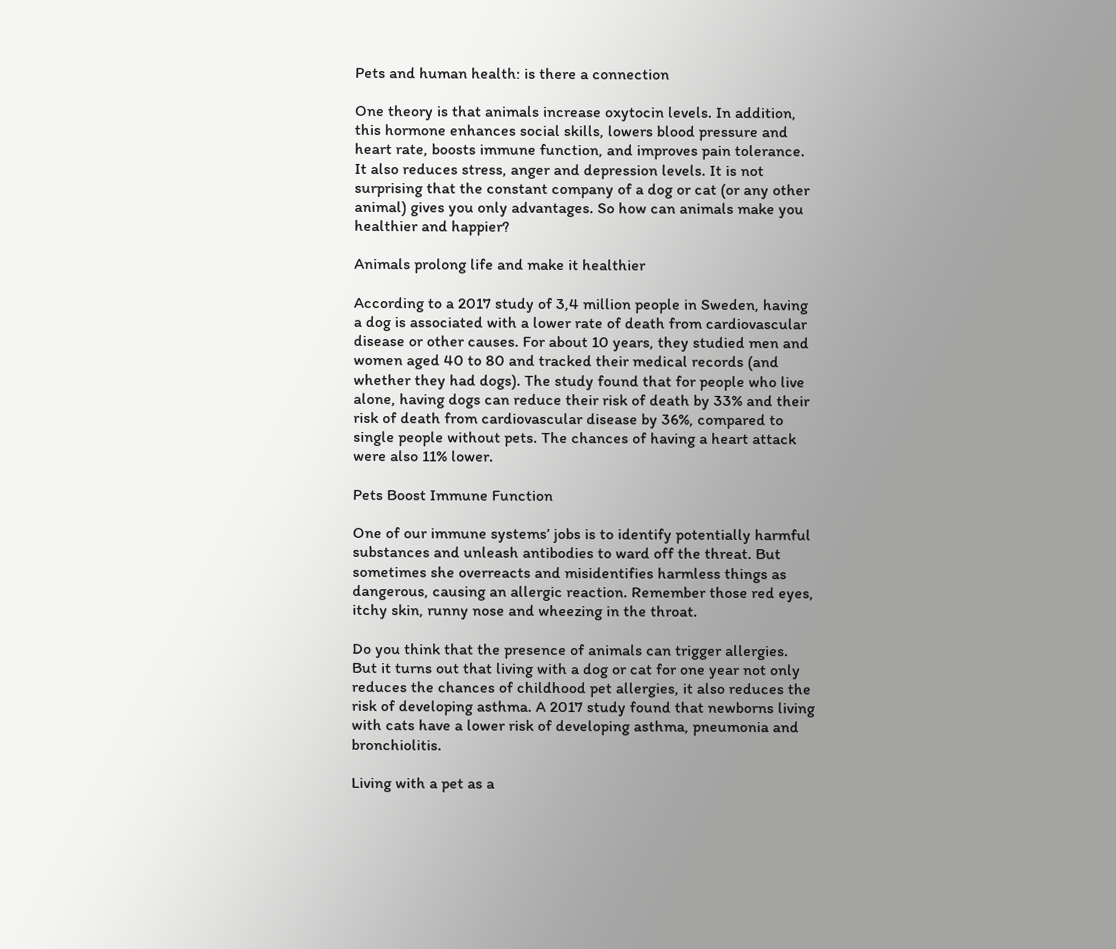Pets and human health: is there a connection

One theory is that animals increase oxytocin levels. In addition, this hormone enhances social skills, lowers blood pressure and heart rate, boosts immune function, and improves pain tolerance. It also reduces stress, anger and depression levels. It is not surprising that the constant company of a dog or cat (or any other animal) gives you only advantages. So how can animals make you healthier and happier?

Animals prolong life and make it healthier

According to a 2017 study of 3,4 million people in Sweden, having a dog is associated with a lower rate of death from cardiovascular disease or other causes. For about 10 years, they studied men and women aged 40 to 80 and tracked their medical records (and whether they had dogs). The study found that for people who live alone, having dogs can reduce their risk of death by 33% and their risk of death from cardiovascular disease by 36%, compared to single people without pets. The chances of having a heart attack were also 11% lower.

Pets Boost Immune Function

One of our immune systems’ jobs is to identify potentially harmful substances and unleash antibodies to ward off the threat. But sometimes she overreacts and misidentifies harmless things as dangerous, causing an allergic reaction. Remember those red eyes, itchy skin, runny nose and wheezing in the throat.

Do you think that the presence of animals can trigger allergies. But it turns out that living with a dog or cat for one year not only reduces the chances of childhood pet allergies, it also reduces the risk of developing asthma. A 2017 study found that newborns living with cats have a lower risk of developing asthma, pneumonia and bronchiolitis.

Living with a pet as a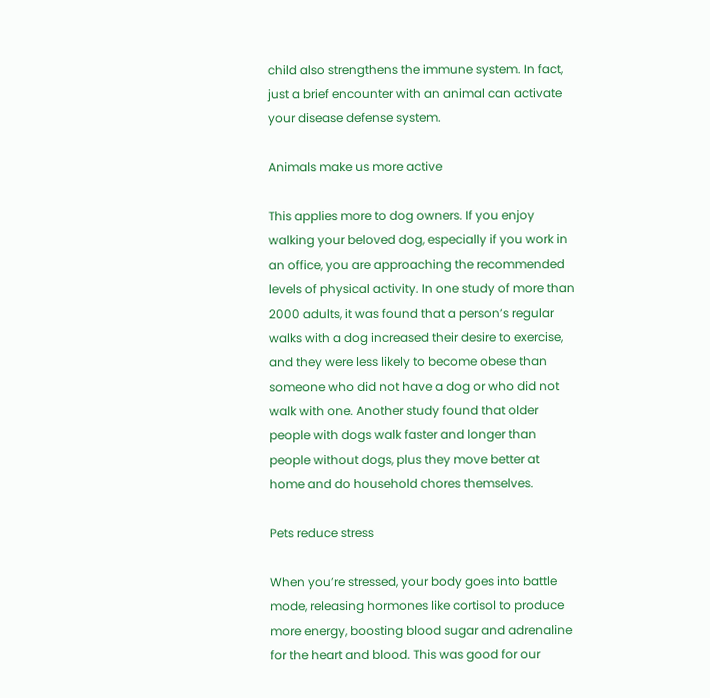child also strengthens the immune system. In fact, just a brief encounter with an animal can activate your disease defense system.

Animals make us more active

This applies more to dog owners. If you enjoy walking your beloved dog, especially if you work in an office, you are approaching the recommended levels of physical activity. In one study of more than 2000 adults, it was found that a person’s regular walks with a dog increased their desire to exercise, and they were less likely to become obese than someone who did not have a dog or who did not walk with one. Another study found that older people with dogs walk faster and longer than people without dogs, plus they move better at home and do household chores themselves.

Pets reduce stress

When you’re stressed, your body goes into battle mode, releasing hormones like cortisol to produce more energy, boosting blood sugar and adrenaline for the heart and blood. This was good for our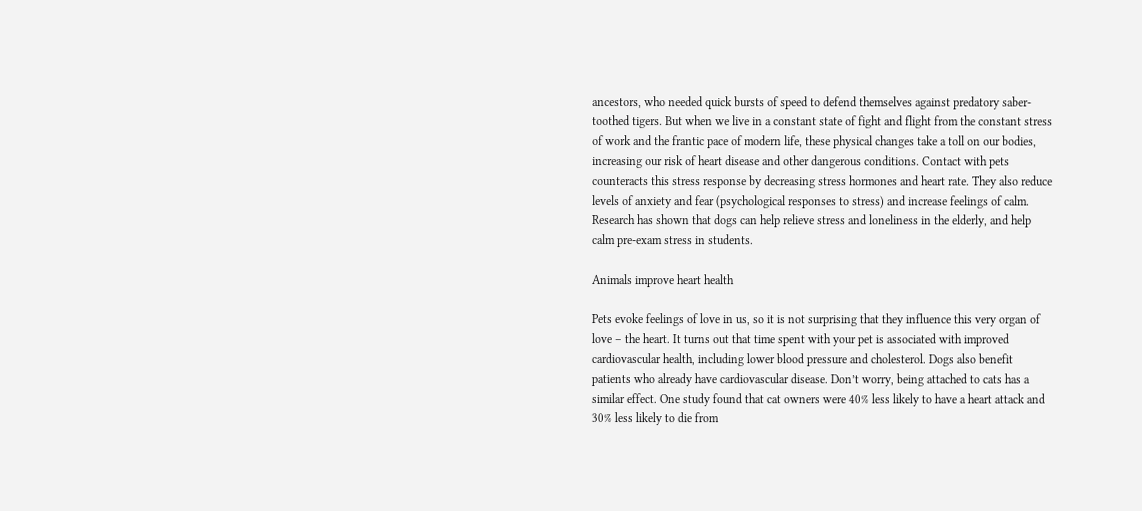ancestors, who needed quick bursts of speed to defend themselves against predatory saber-toothed tigers. But when we live in a constant state of fight and flight from the constant stress of work and the frantic pace of modern life, these physical changes take a toll on our bodies, increasing our risk of heart disease and other dangerous conditions. Contact with pets counteracts this stress response by decreasing stress hormones and heart rate. They also reduce levels of anxiety and fear (psychological responses to stress) and increase feelings of calm. Research has shown that dogs can help relieve stress and loneliness in the elderly, and help calm pre-exam stress in students.

Animals improve heart health

Pets evoke feelings of love in us, so it is not surprising that they influence this very organ of love – the heart. It turns out that time spent with your pet is associated with improved cardiovascular health, including lower blood pressure and cholesterol. Dogs also benefit patients who already have cardiovascular disease. Don’t worry, being attached to cats has a similar effect. One study found that cat owners were 40% less likely to have a heart attack and 30% less likely to die from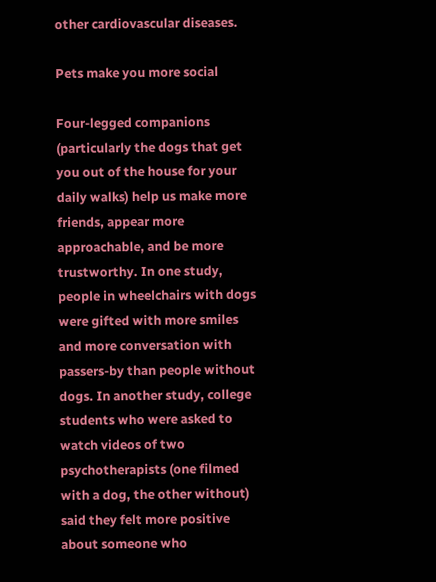other cardiovascular diseases.

Pets make you more social

Four-legged companions (particularly the dogs that get you out of the house for your daily walks) help us make more friends, appear more approachable, and be more trustworthy. In one study, people in wheelchairs with dogs were gifted with more smiles and more conversation with passers-by than people without dogs. In another study, college students who were asked to watch videos of two psychotherapists (one filmed with a dog, the other without) said they felt more positive about someone who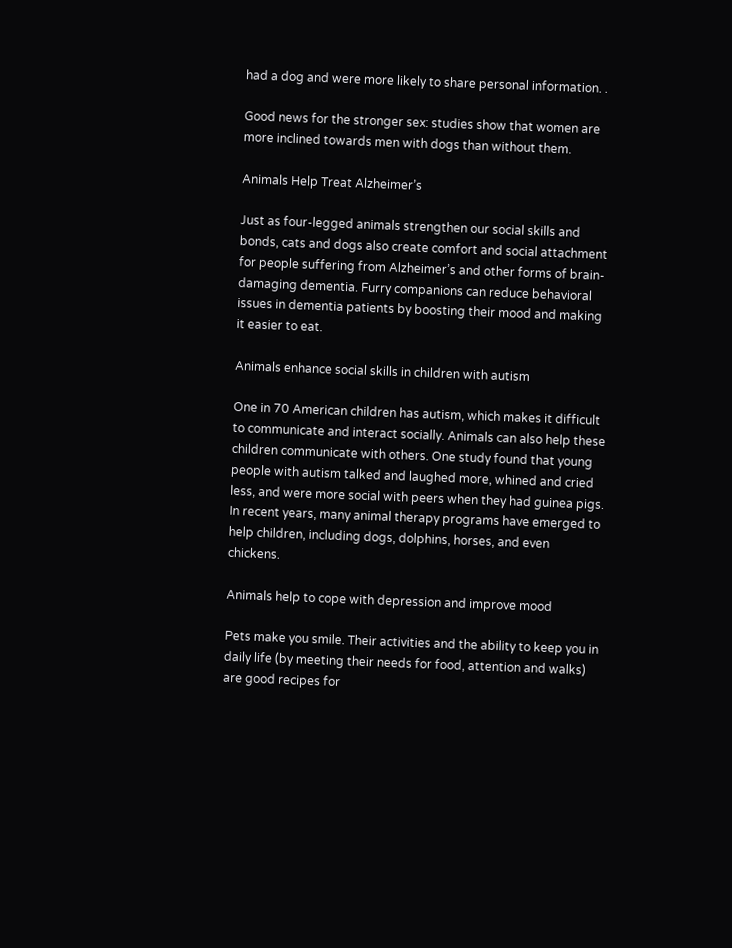had a dog and were more likely to share personal information. .

Good news for the stronger sex: studies show that women are more inclined towards men with dogs than without them.

Animals Help Treat Alzheimer’s

Just as four-legged animals strengthen our social skills and bonds, cats and dogs also create comfort and social attachment for people suffering from Alzheimer’s and other forms of brain-damaging dementia. Furry companions can reduce behavioral issues in dementia patients by boosting their mood and making it easier to eat.

Animals enhance social skills in children with autism

One in 70 American children has autism, which makes it difficult to communicate and interact socially. Animals can also help these children communicate with others. One study found that young people with autism talked and laughed more, whined and cried less, and were more social with peers when they had guinea pigs. In recent years, many animal therapy programs have emerged to help children, including dogs, dolphins, horses, and even chickens.

Animals help to cope with depression and improve mood

Pets make you smile. Their activities and the ability to keep you in daily life (by meeting their needs for food, attention and walks) are good recipes for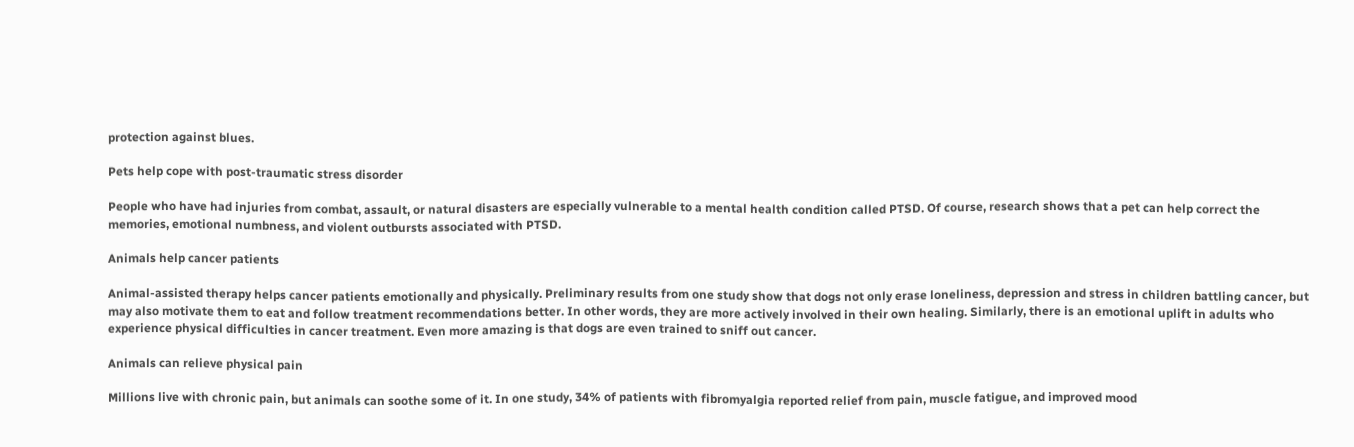protection against blues.

Pets help cope with post-traumatic stress disorder

People who have had injuries from combat, assault, or natural disasters are especially vulnerable to a mental health condition called PTSD. Of course, research shows that a pet can help correct the memories, emotional numbness, and violent outbursts associated with PTSD.

Animals help cancer patients

Animal-assisted therapy helps cancer patients emotionally and physically. Preliminary results from one study show that dogs not only erase loneliness, depression and stress in children battling cancer, but may also motivate them to eat and follow treatment recommendations better. In other words, they are more actively involved in their own healing. Similarly, there is an emotional uplift in adults who experience physical difficulties in cancer treatment. Even more amazing is that dogs are even trained to sniff out cancer.

Animals can relieve physical pain

Millions live with chronic pain, but animals can soothe some of it. In one study, 34% of patients with fibromyalgia reported relief from pain, muscle fatigue, and improved mood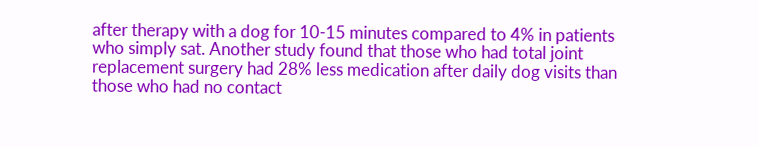after therapy with a dog for 10-15 minutes compared to 4% in patients who simply sat. Another study found that those who had total joint replacement surgery had 28% less medication after daily dog visits than those who had no contact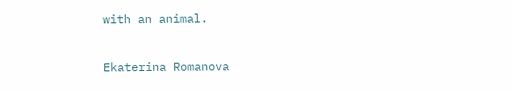with an animal.

Ekaterina Romanova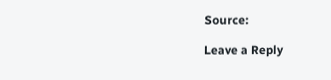Source:

Leave a Reply